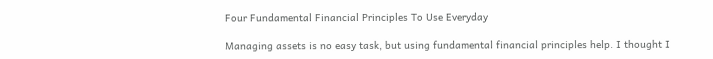Four Fundamental Financial Principles To Use Everyday

Managing assets is no easy task, but using fundamental financial principles help. I thought I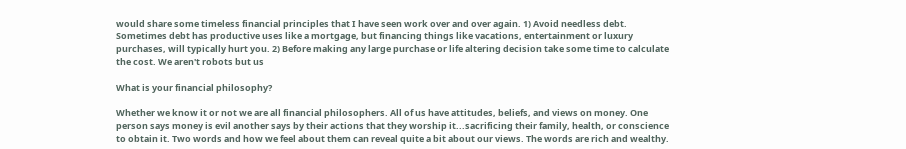would share some timeless financial principles that I have seen work over and over again. 1) Avoid needless debt. Sometimes debt has productive uses like a mortgage, but financing things like vacations, entertainment or luxury purchases, will typically hurt you. 2) Before making any large purchase or life altering decision take some time to calculate the cost. We aren't robots but us

What is your financial philosophy?

Whether we know it or not we are all financial philosophers. All of us have attitudes, beliefs, and views on money. One person says money is evil another says by their actions that they worship it...sacrificing their family, health, or conscience to obtain it. Two words and how we feel about them can reveal quite a bit about our views. The words are rich and wealthy.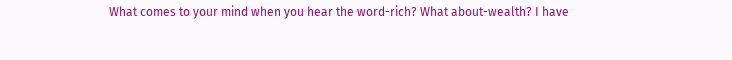What comes to your mind when you hear the word-rich? What about-wealth? I have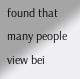found that many people view bei